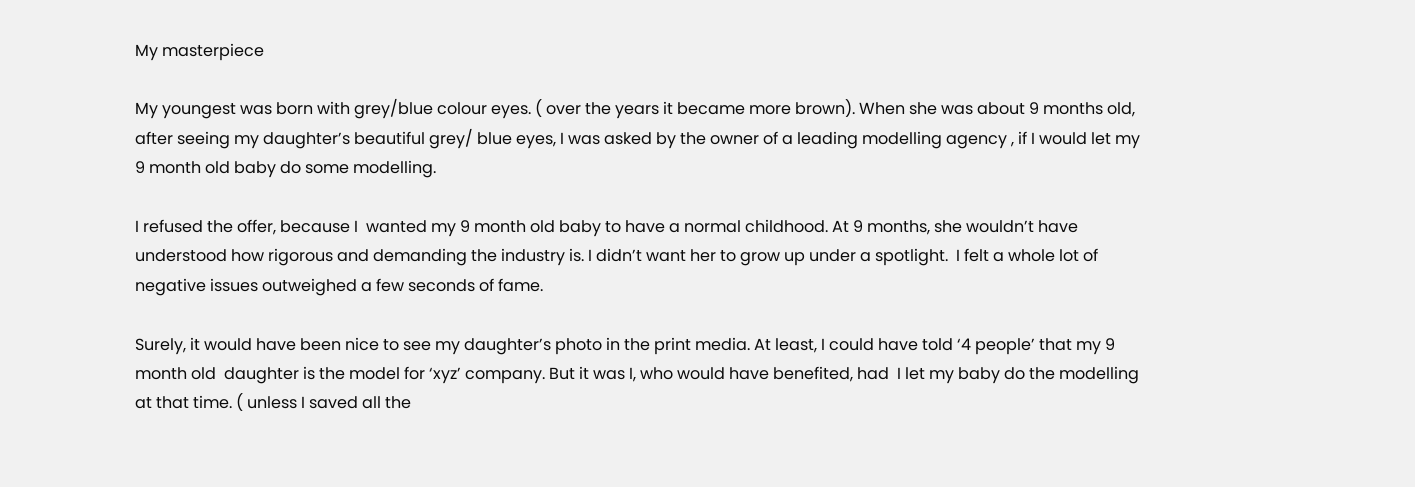My masterpiece

My youngest was born with grey/blue colour eyes. ( over the years it became more brown). When she was about 9 months old, after seeing my daughter’s beautiful grey/ blue eyes, I was asked by the owner of a leading modelling agency , if I would let my 9 month old baby do some modelling.

I refused the offer, because I  wanted my 9 month old baby to have a normal childhood. At 9 months, she wouldn’t have understood how rigorous and demanding the industry is. I didn’t want her to grow up under a spotlight.  I felt a whole lot of negative issues outweighed a few seconds of fame.

Surely, it would have been nice to see my daughter’s photo in the print media. At least, I could have told ‘4 people’ that my 9 month old  daughter is the model for ‘xyz’ company. But it was I, who would have benefited, had  I let my baby do the modelling at that time. ( unless I saved all the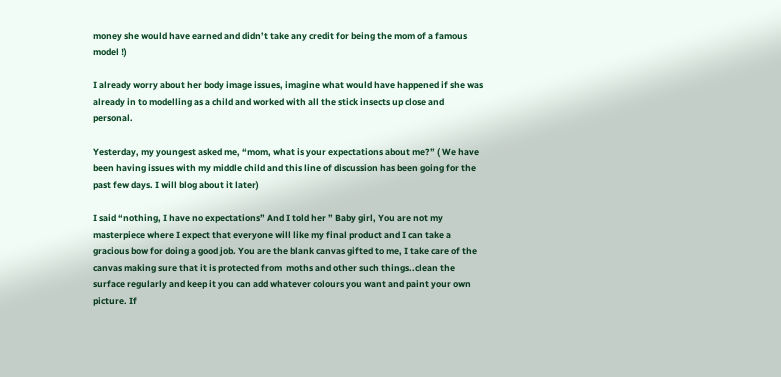money she would have earned and didn’t take any credit for being the mom of a famous model !)

I already worry about her body image issues, imagine what would have happened if she was already in to modelling as a child and worked with all the stick insects up close and personal.

Yesterday, my youngest asked me, “mom, what is your expectations about me?” ( We have been having issues with my middle child and this line of discussion has been going for the past few days. I will blog about it later)

I said “nothing, I have no expectations” And I told her ” Baby girl, You are not my masterpiece where I expect that everyone will like my final product and I can take a gracious bow for doing a good job. You are the blank canvas gifted to me, I take care of the canvas making sure that it is protected from  moths and other such things..clean the surface regularly and keep it you can add whatever colours you want and paint your own picture. If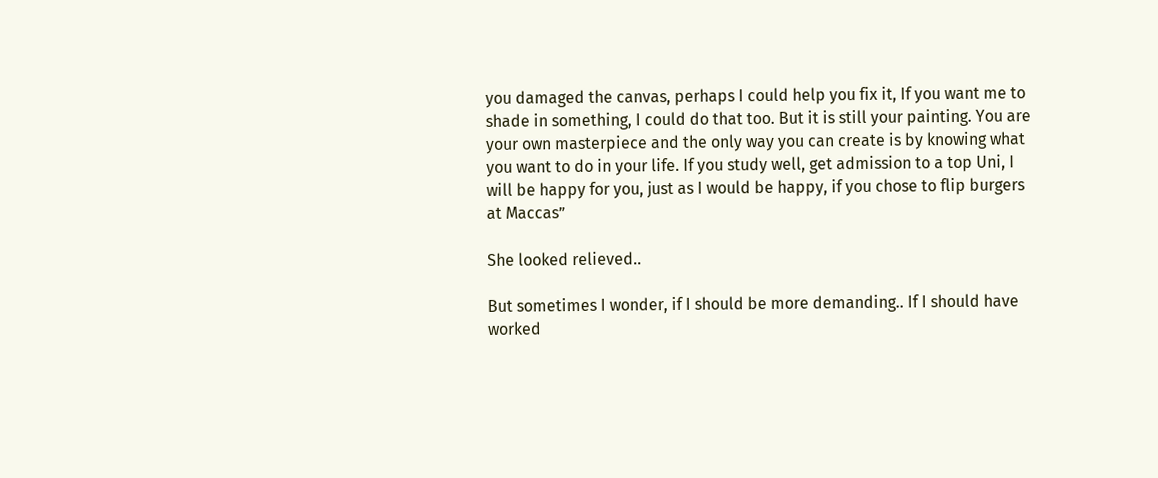you damaged the canvas, perhaps I could help you fix it, If you want me to shade in something, I could do that too. But it is still your painting. You are your own masterpiece and the only way you can create is by knowing what you want to do in your life. If you study well, get admission to a top Uni, I will be happy for you, just as I would be happy, if you chose to flip burgers at Maccas”

She looked relieved..

But sometimes I wonder, if I should be more demanding.. If I should have worked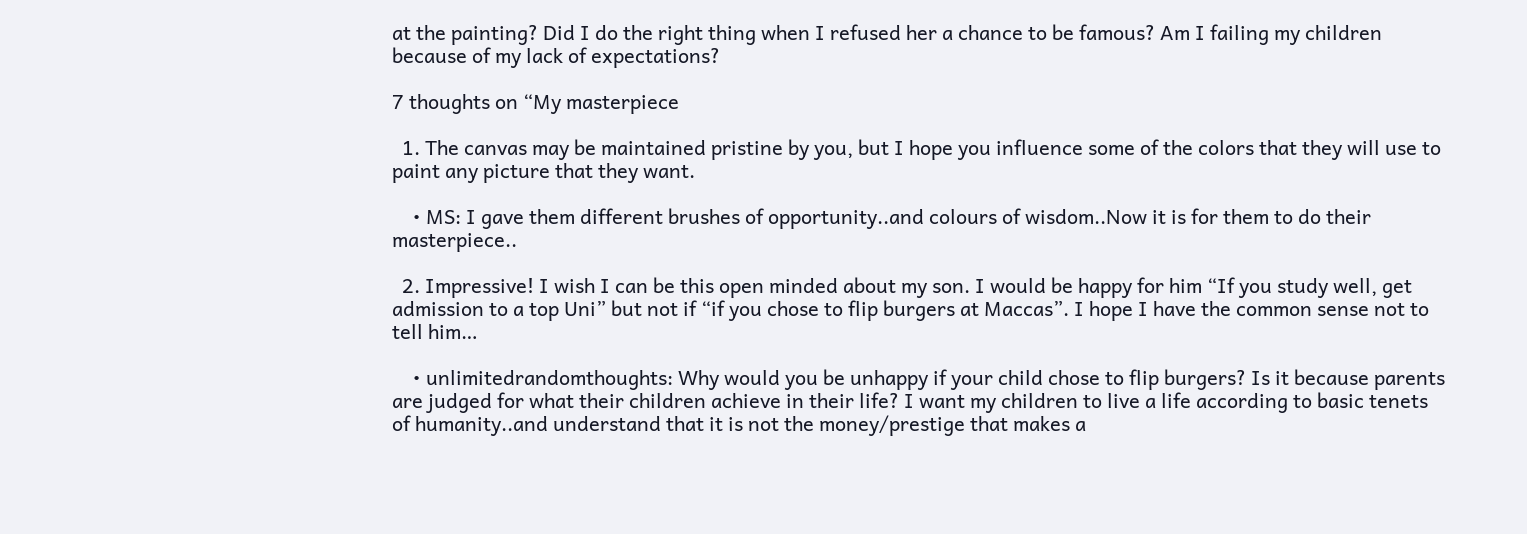at the painting? Did I do the right thing when I refused her a chance to be famous? Am I failing my children because of my lack of expectations?

7 thoughts on “My masterpiece

  1. The canvas may be maintained pristine by you, but I hope you influence some of the colors that they will use to paint any picture that they want.

    • MS: I gave them different brushes of opportunity..and colours of wisdom..Now it is for them to do their masterpiece..

  2. Impressive! I wish I can be this open minded about my son. I would be happy for him “If you study well, get admission to a top Uni” but not if “if you chose to flip burgers at Maccas”. I hope I have the common sense not to tell him…

    • unlimitedrandomthoughts: Why would you be unhappy if your child chose to flip burgers? Is it because parents are judged for what their children achieve in their life? I want my children to live a life according to basic tenets of humanity..and understand that it is not the money/prestige that makes a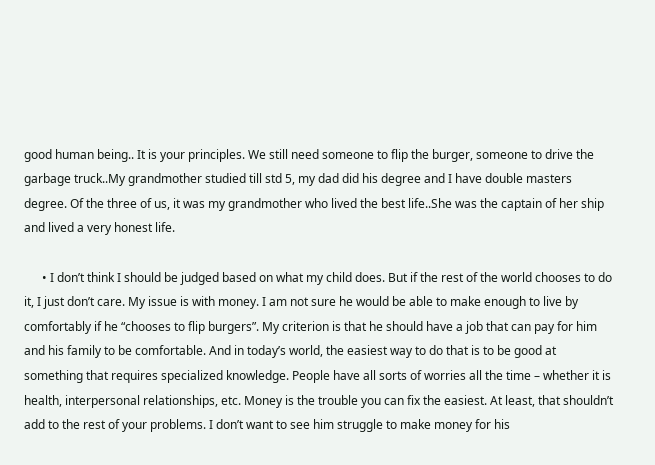good human being.. It is your principles. We still need someone to flip the burger, someone to drive the garbage truck..My grandmother studied till std 5, my dad did his degree and I have double masters degree. Of the three of us, it was my grandmother who lived the best life..She was the captain of her ship and lived a very honest life.

      • I don’t think I should be judged based on what my child does. But if the rest of the world chooses to do it, I just don’t care. My issue is with money. I am not sure he would be able to make enough to live by comfortably if he “chooses to flip burgers”. My criterion is that he should have a job that can pay for him and his family to be comfortable. And in today’s world, the easiest way to do that is to be good at something that requires specialized knowledge. People have all sorts of worries all the time – whether it is health, interpersonal relationships, etc. Money is the trouble you can fix the easiest. At least, that shouldn’t add to the rest of your problems. I don’t want to see him struggle to make money for his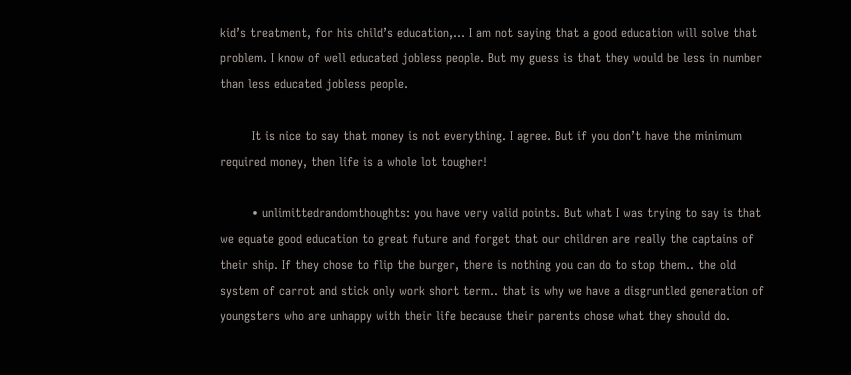kid’s treatment, for his child’s education,… I am not saying that a good education will solve that problem. I know of well educated jobless people. But my guess is that they would be less in number than less educated jobless people.

        It is nice to say that money is not everything. I agree. But if you don’t have the minimum required money, then life is a whole lot tougher!

        • unlimittedrandomthoughts: you have very valid points. But what I was trying to say is that we equate good education to great future and forget that our children are really the captains of their ship. If they chose to flip the burger, there is nothing you can do to stop them.. the old system of carrot and stick only work short term.. that is why we have a disgruntled generation of youngsters who are unhappy with their life because their parents chose what they should do.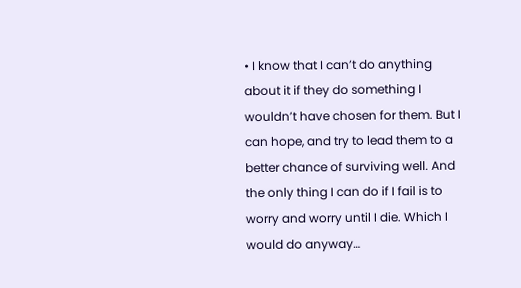• I know that I can’t do anything about it if they do something I wouldn’t have chosen for them. But I can hope, and try to lead them to a better chance of surviving well. And the only thing I can do if I fail is to worry and worry until I die. Which I would do anyway…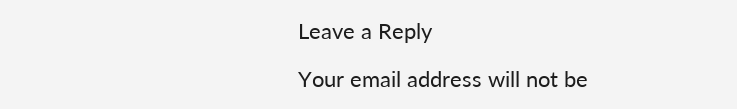Leave a Reply

Your email address will not be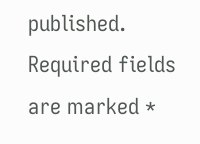published. Required fields are marked *